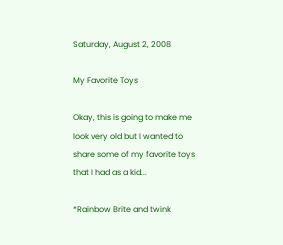Saturday, August 2, 2008

My Favorite Toys

Okay, this is going to make me look very old but I wanted to share some of my favorite toys that I had as a kid...

*Rainbow Brite and twink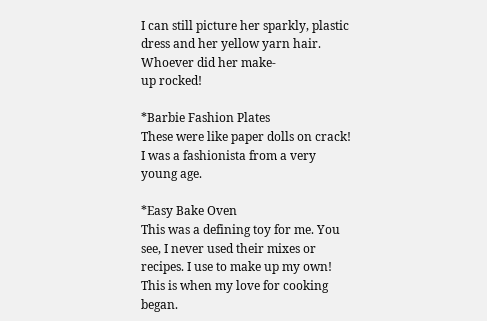I can still picture her sparkly, plastic dress and her yellow yarn hair. Whoever did her make-
up rocked!

*Barbie Fashion Plates
These were like paper dolls on crack! I was a fashionista from a very young age.

*Easy Bake Oven
This was a defining toy for me. You see, I never used their mixes or recipes. I use to make up my own! This is when my love for cooking began.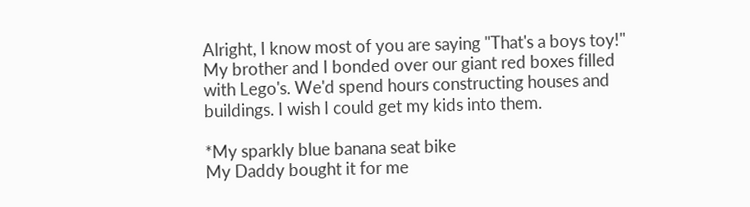Alright, I know most of you are saying "That's a boys toy!" My brother and I bonded over our giant red boxes filled with Lego's. We'd spend hours constructing houses and buildings. I wish I could get my kids into them.

*My sparkly blue banana seat bike
My Daddy bought it for me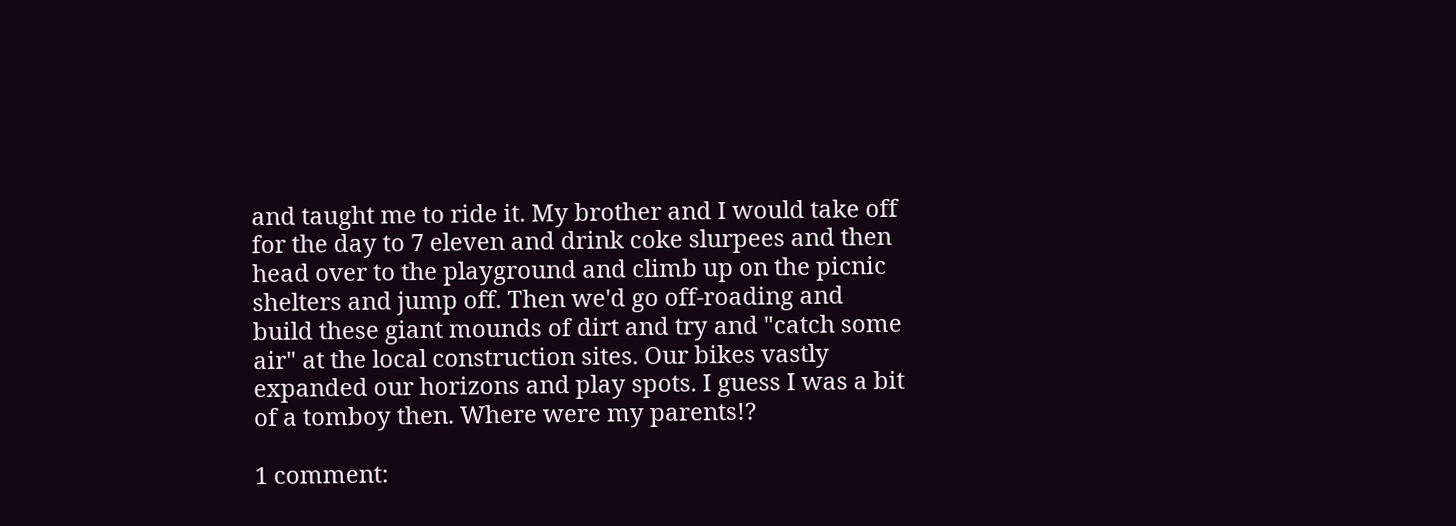and taught me to ride it. My brother and I would take off for the day to 7 eleven and drink coke slurpees and then head over to the playground and climb up on the picnic shelters and jump off. Then we'd go off-roading and build these giant mounds of dirt and try and "catch some air" at the local construction sites. Our bikes vastly expanded our horizons and play spots. I guess I was a bit of a tomboy then. Where were my parents!?

1 comment: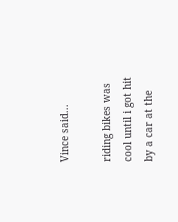Vince said...

riding bikes was cool until i got hit by a car at the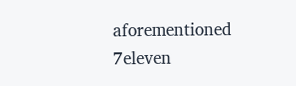aforementioned 7eleven